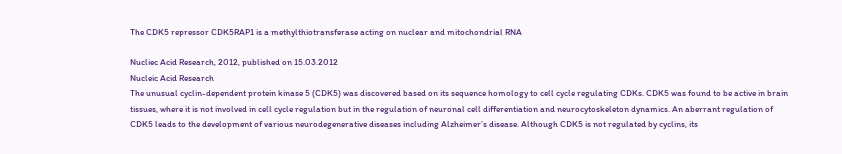The CDK5 repressor CDK5RAP1 is a methylthiotransferase acting on nuclear and mitochondrial RNA

Nucliec Acid Research, 2012, published on 15.03.2012
Nucleic Acid Research
The unusual cyclin-dependent protein kinase 5 (CDK5) was discovered based on its sequence homology to cell cycle regulating CDKs. CDK5 was found to be active in brain tissues, where it is not involved in cell cycle regulation but in the regulation of neuronal cell differentiation and neurocytoskeleton dynamics. An aberrant regulation of CDK5 leads to the development of various neurodegenerative diseases including Alzheimer’s disease. Although CDK5 is not regulated by cyclins, its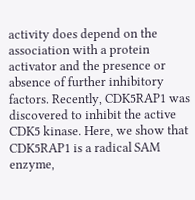activity does depend on the association with a protein activator and the presence or absence of further inhibitory factors. Recently, CDK5RAP1 was discovered to inhibit the active CDK5 kinase. Here, we show that CDK5RAP1 is a radical SAM enzyme,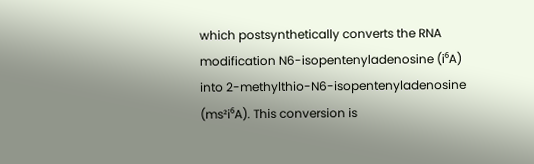which postsynthetically converts the RNA modification N6-isopentenyladenosine (i⁶A) into 2-methylthio-N6-isopentenyladenosine (ms²i⁶A). This conversion is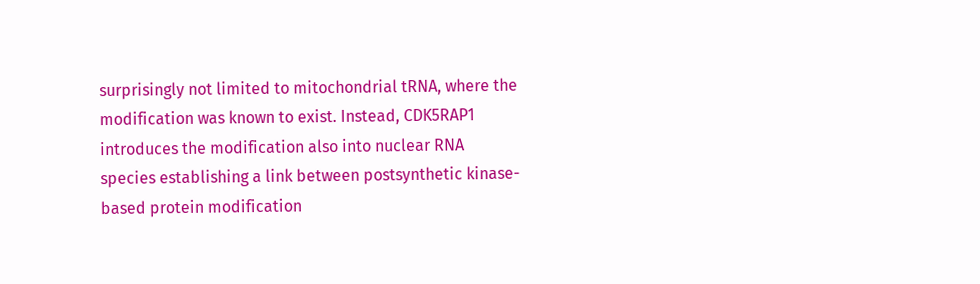surprisingly not limited to mitochondrial tRNA, where the modification was known to exist. Instead, CDK5RAP1 introduces the modification also into nuclear RNA species establishing a link between postsynthetic kinase-based protein modification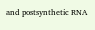and postsynthetic RNA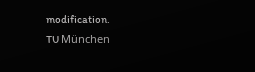modification.
TU München